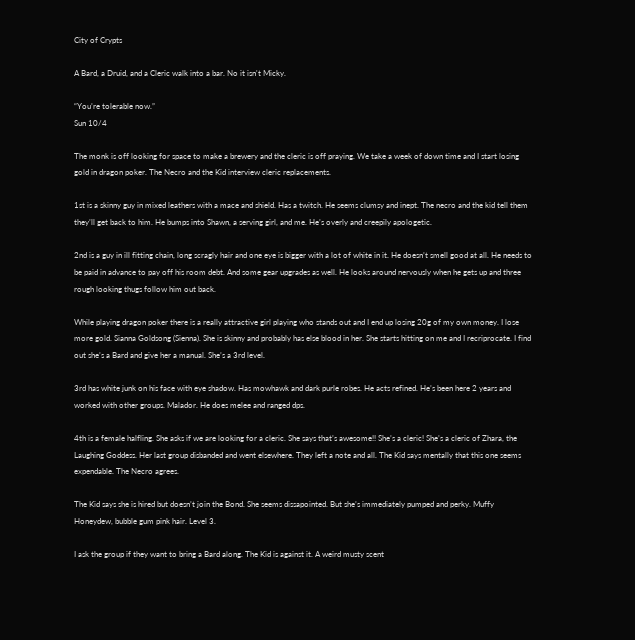City of Crypts

A Bard, a Druid, and a Cleric walk into a bar. No it isn't Micky.

“You’re tolerable now.”
Sun 10/4

The monk is off looking for space to make a brewery and the cleric is off praying. We take a week of down time and I start losing gold in dragon poker. The Necro and the Kid interview cleric replacements.

1st is a skinny guy in mixed leathers with a mace and shield. Has a twitch. He seems clumsy and inept. The necro and the kid tell them they’ll get back to him. He bumps into Shawn, a serving girl, and me. He’s overly and creepily apologetic.

2nd is a guy in ill fitting chain, long scragly hair and one eye is bigger with a lot of white in it. He doesn’t smell good at all. He needs to be paid in advance to pay off his room debt. And some gear upgrades as well. He looks around nervously when he gets up and three rough looking thugs follow him out back.

While playing dragon poker there is a really attractive girl playing who stands out and I end up losing 20g of my own money. I lose more gold. Sianna Goldsong (Sienna). She is skinny and probably has else blood in her. She starts hitting on me and I recriprocate. I find out she’s a Bard and give her a manual. She’s a 3rd level.

3rd has white junk on his face with eye shadow. Has mowhawk and dark purle robes. He acts refined. He’s been here 2 years and worked with other groups. Malador. He does melee and ranged dps.

4th is a female halfling. She asks if we are looking for a cleric. She says that’s awesome!! She’s a cleric! She’s a cleric of Zhara, the Laughing Goddess. Her last group disbanded and went elsewhere. They left a note and all. The Kid says mentally that this one seems expendable. The Necro agrees.

The Kid says she is hired but doesn’t join the Bond. She seems dissapointed. But she’s immediately pumped and perky. Muffy Honeydew, bubble gum pink hair. Level 3.

I ask the group if they want to bring a Bard along. The Kid is against it. A weird musty scent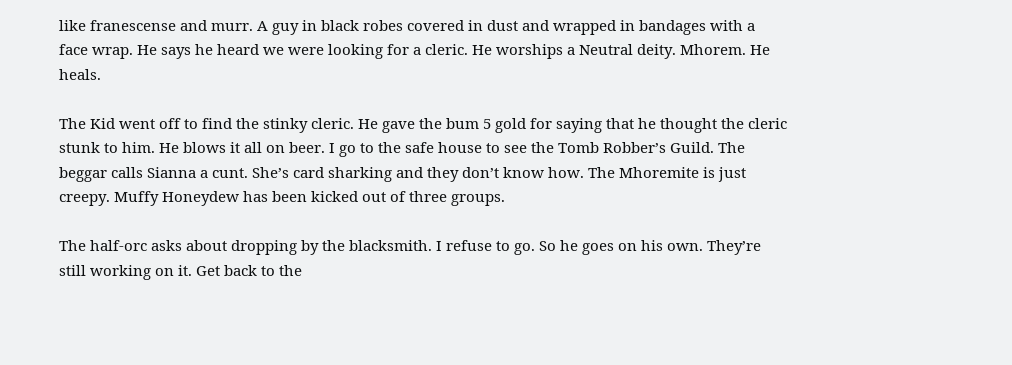like franescense and murr. A guy in black robes covered in dust and wrapped in bandages with a face wrap. He says he heard we were looking for a cleric. He worships a Neutral deity. Mhorem. He heals.

The Kid went off to find the stinky cleric. He gave the bum 5 gold for saying that he thought the cleric stunk to him. He blows it all on beer. I go to the safe house to see the Tomb Robber’s Guild. The beggar calls Sianna a cunt. She’s card sharking and they don’t know how. The Mhoremite is just creepy. Muffy Honeydew has been kicked out of three groups.

The half-orc asks about dropping by the blacksmith. I refuse to go. So he goes on his own. They’re still working on it. Get back to the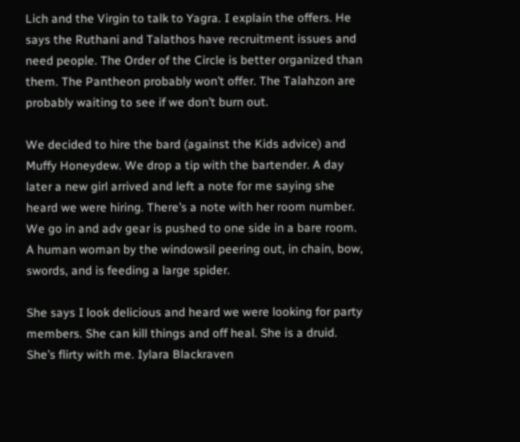Lich and the Virgin to talk to Yagra. I explain the offers. He says the Ruthani and Talathos have recruitment issues and need people. The Order of the Circle is better organized than them. The Pantheon probably won’t offer. The Talahzon are probably waiting to see if we don’t burn out.

We decided to hire the bard (against the Kids advice) and Muffy Honeydew. We drop a tip with the bartender. A day later a new girl arrived and left a note for me saying she heard we were hiring. There’s a note with her room number. We go in and adv gear is pushed to one side in a bare room. A human woman by the windowsil peering out, in chain, bow, swords, and is feeding a large spider.

She says I look delicious and heard we were looking for party members. She can kill things and off heal. She is a druid. She’s flirty with me. Iylara Blackraven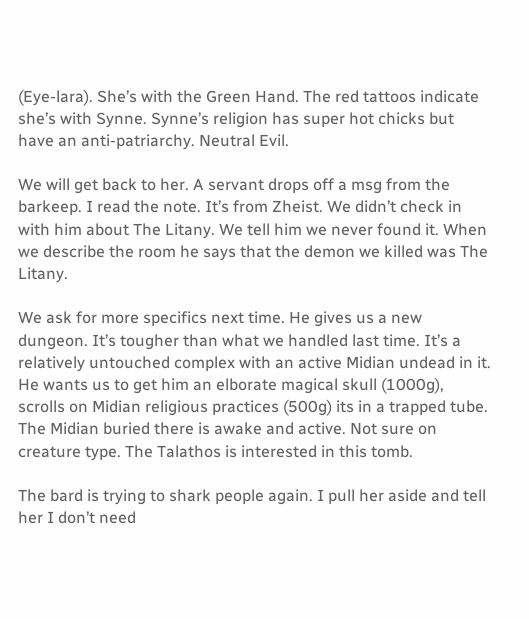(Eye-lara). She’s with the Green Hand. The red tattoos indicate she’s with Synne. Synne’s religion has super hot chicks but have an anti-patriarchy. Neutral Evil.

We will get back to her. A servant drops off a msg from the barkeep. I read the note. It’s from Zheist. We didn’t check in with him about The Litany. We tell him we never found it. When we describe the room he says that the demon we killed was The Litany.

We ask for more specifics next time. He gives us a new dungeon. It’s tougher than what we handled last time. It’s a relatively untouched complex with an active Midian undead in it. He wants us to get him an elborate magical skull (1000g), scrolls on Midian religious practices (500g) its in a trapped tube. The Midian buried there is awake and active. Not sure on creature type. The Talathos is interested in this tomb.

The bard is trying to shark people again. I pull her aside and tell her I don’t need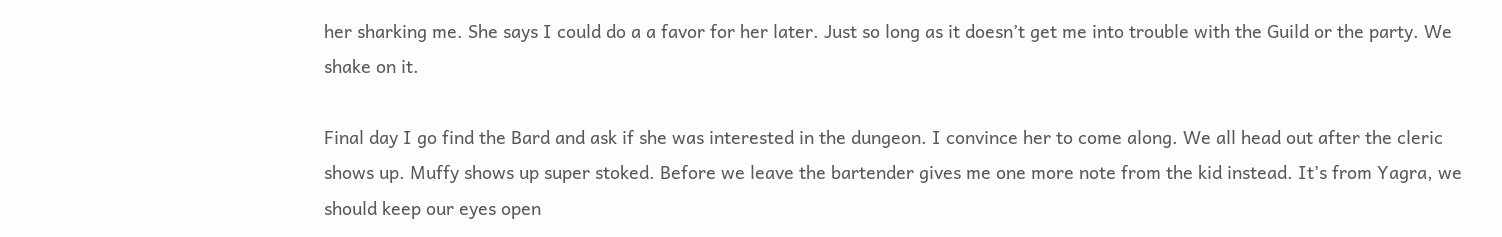her sharking me. She says I could do a a favor for her later. Just so long as it doesn’t get me into trouble with the Guild or the party. We shake on it.

Final day I go find the Bard and ask if she was interested in the dungeon. I convince her to come along. We all head out after the cleric shows up. Muffy shows up super stoked. Before we leave the bartender gives me one more note from the kid instead. It’s from Yagra, we should keep our eyes open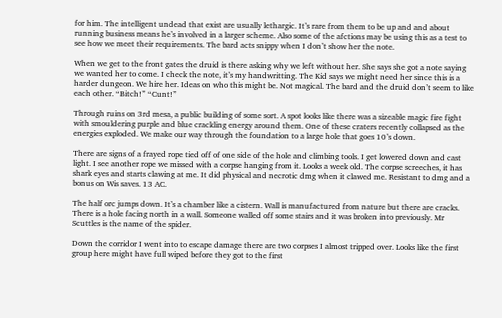for him. The intelligent undead that exist are usually lethargic. It’s rare from them to be up and and about running business means he’s involved in a larger scheme. Also some of the afctions may be using this as a test to see how we meet their requirements. The bard acts snippy when I don’t show her the note.

When we get to the front gates the druid is there asking why we left without her. She says she got a note saying we wanted her to come. I check the note, it’s my handwritting. The Kid says we might need her since this is a harder dungeon. We hire her. Ideas on who this might be. Not magical. The bard and the druid don’t seem to like each other. “Bitch!” “Cunt!”

Through ruins on 3rd mesa, a public building of some sort. A spot looks like there was a sizeable magic fire fight with smouldering purple and blue crackling energy around them. One of these craters recently collapsed as the energies exploded. We make our way through the foundation to a large hole that goes 10’s down.

There are signs of a frayed rope tied off of one side of the hole and climbing tools. I get lowered down and cast light. I see another rope we missed with a corpse hanging from it. Looks a week old. The corpse screeches, it has shark eyes and starts clawing at me. It did physical and necrotic dmg when it clawed me. Resistant to dmg and a bonus on Wis saves. 13 AC.

The half orc jumps down. It’s a chamber like a cistern. Wall is manufactured from nature but there are cracks. There is a hole facing north in a wall. Someone walled off some stairs and it was broken into previously. Mr Scuttles is the name of the spider.

Down the corridor I went into to escape damage there are two corpses I almost tripped over. Looks like the first group here might have full wiped before they got to the first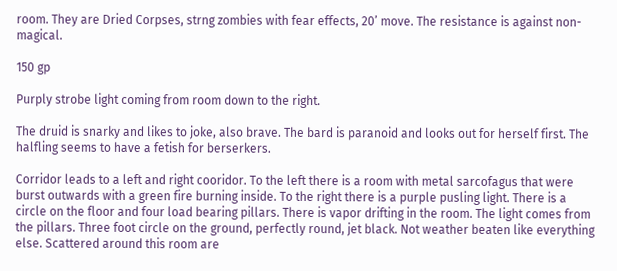room. They are Dried Corpses, strng zombies with fear effects, 20’ move. The resistance is against non-magical.

150 gp

Purply strobe light coming from room down to the right.

The druid is snarky and likes to joke, also brave. The bard is paranoid and looks out for herself first. The halfling seems to have a fetish for berserkers.

Corridor leads to a left and right cooridor. To the left there is a room with metal sarcofagus that were burst outwards with a green fire burning inside. To the right there is a purple pusling light. There is a circle on the floor and four load bearing pillars. There is vapor drifting in the room. The light comes from the pillars. Three foot circle on the ground, perfectly round, jet black. Not weather beaten like everything else. Scattered around this room are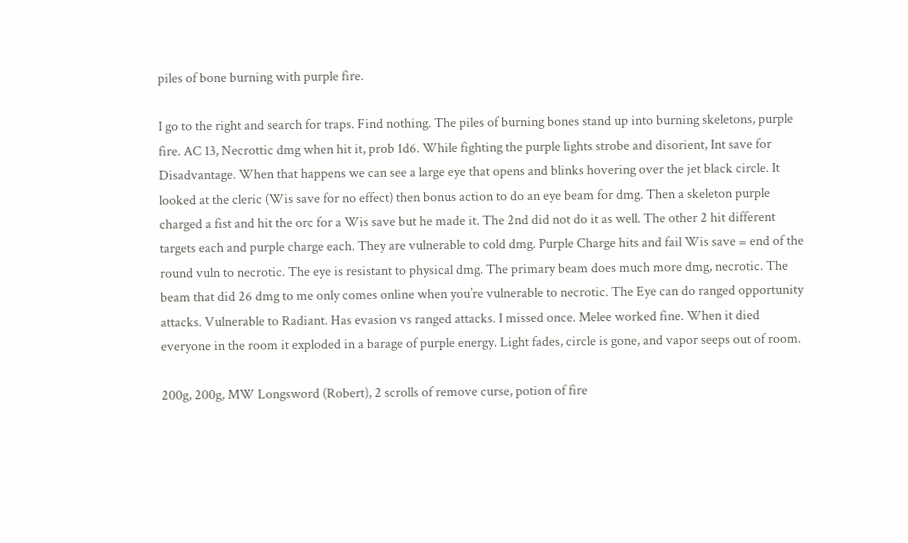piles of bone burning with purple fire.

I go to the right and search for traps. Find nothing. The piles of burning bones stand up into burning skeletons, purple fire. AC 13, Necrottic dmg when hit it, prob 1d6. While fighting the purple lights strobe and disorient, Int save for Disadvantage. When that happens we can see a large eye that opens and blinks hovering over the jet black circle. It looked at the cleric (Wis save for no effect) then bonus action to do an eye beam for dmg. Then a skeleton purple charged a fist and hit the orc for a Wis save but he made it. The 2nd did not do it as well. The other 2 hit different targets each and purple charge each. They are vulnerable to cold dmg. Purple Charge hits and fail Wis save = end of the round vuln to necrotic. The eye is resistant to physical dmg. The primary beam does much more dmg, necrotic. The beam that did 26 dmg to me only comes online when you’re vulnerable to necrotic. The Eye can do ranged opportunity attacks. Vulnerable to Radiant. Has evasion vs ranged attacks. I missed once. Melee worked fine. When it died everyone in the room it exploded in a barage of purple energy. Light fades, circle is gone, and vapor seeps out of room.

200g, 200g, MW Longsword (Robert), 2 scrolls of remove curse, potion of fire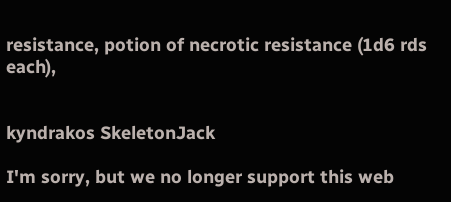resistance, potion of necrotic resistance (1d6 rds each),


kyndrakos SkeletonJack

I'm sorry, but we no longer support this web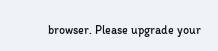browser. Please upgrade your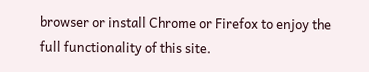browser or install Chrome or Firefox to enjoy the full functionality of this site.